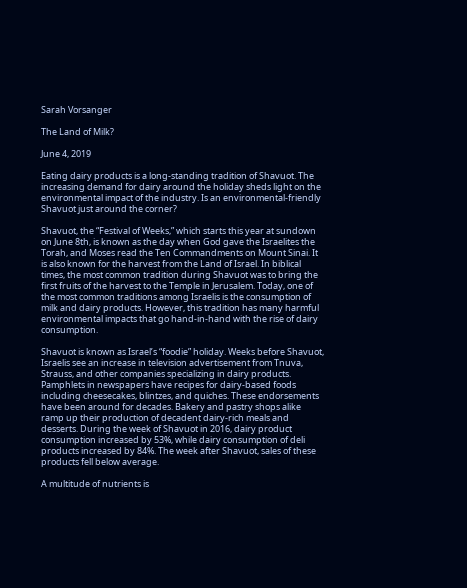Sarah Vorsanger

The Land of Milk?

June 4, 2019

Eating dairy products is a long-standing tradition of Shavuot. The increasing demand for dairy around the holiday sheds light on the environmental impact of the industry. Is an environmental-friendly Shavuot just around the corner?

Shavuot, the “Festival of Weeks,” which starts this year at sundown on June 8th, is known as the day when God gave the Israelites the Torah, and Moses read the Ten Commandments on Mount Sinai. It is also known for the harvest from the Land of Israel. In biblical times, the most common tradition during Shavuot was to bring the first fruits of the harvest to the Temple in Jerusalem. Today, one of the most common traditions among Israelis is the consumption of milk and dairy products. However, this tradition has many harmful environmental impacts that go hand-in-hand with the rise of dairy consumption.

Shavuot is known as Israel’s “foodie” holiday. Weeks before Shavuot, Israelis see an increase in television advertisement from Tnuva, Strauss, and other companies specializing in dairy products. Pamphlets in newspapers have recipes for dairy-based foods including cheesecakes, blintzes, and quiches. These endorsements have been around for decades. Bakery and pastry shops alike ramp up their production of decadent dairy-rich meals and desserts. During the week of Shavuot in 2016, dairy product consumption increased by 53%, while dairy consumption of deli products increased by 84%. The week after Shavuot, sales of these products fell below average.

A multitude of nutrients is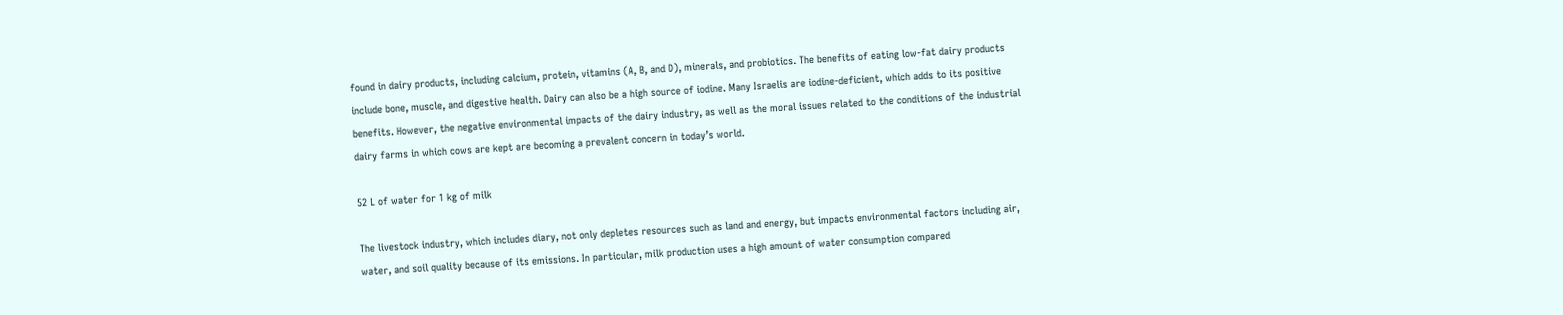found in dairy products, including calcium, protein, vitamins (A, B, and D), minerals, and probiotics. The benefits of eating low-fat dairy products include bone, muscle, and digestive health. Dairy can also be a high source of iodine. Many Israelis are iodine-deficient, which adds to its positive benefits. However, the negative environmental impacts of the dairy industry, as well as the moral issues related to the conditions of the industrial dairy farms in which cows are kept are becoming a prevalent concern in today’s world.

52 L of water for 1 kg of milk

The livestock industry, which includes diary, not only depletes resources such as land and energy, but impacts environmental factors including air, water, and soil quality because of its emissions. In particular, milk production uses a high amount of water consumption compared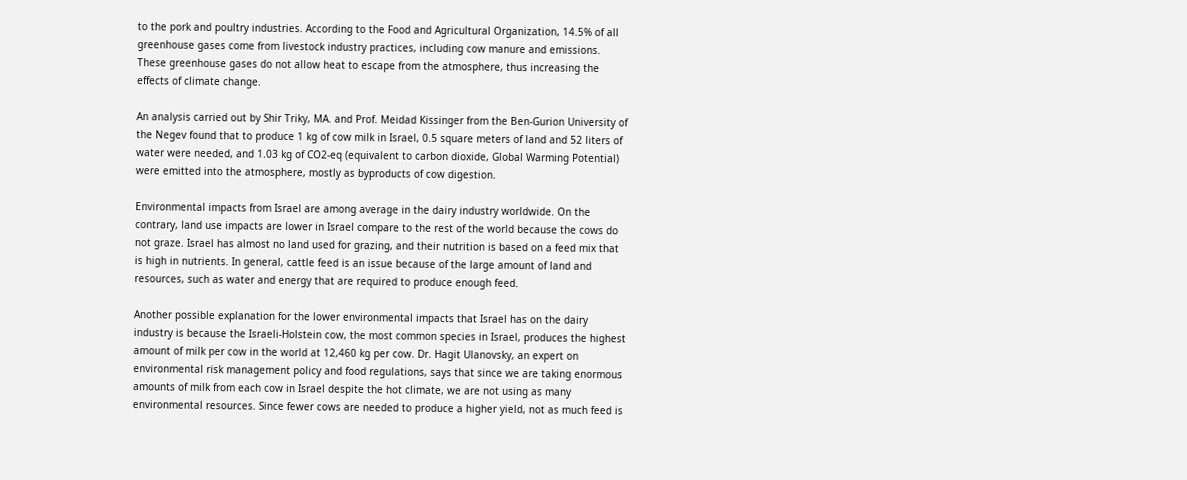to the pork and poultry industries. According to the Food and Agricultural Organization, 14.5% of all greenhouse gases come from livestock industry practices, including cow manure and emissions. These greenhouse gases do not allow heat to escape from the atmosphere, thus increasing the effects of climate change.

An analysis carried out by Shir Triky, MA. and Prof. Meidad Kissinger from the Ben-Gurion University of the Negev found that to produce 1 kg of cow milk in Israel, 0.5 square meters of land and 52 liters of water were needed, and 1.03 kg of CO2-eq (equivalent to carbon dioxide, Global Warming Potential) were emitted into the atmosphere, mostly as byproducts of cow digestion.

Environmental impacts from Israel are among average in the dairy industry worldwide. On the contrary, land use impacts are lower in Israel compare to the rest of the world because the cows do not graze. Israel has almost no land used for grazing, and their nutrition is based on a feed mix that is high in nutrients. In general, cattle feed is an issue because of the large amount of land and resources, such as water and energy that are required to produce enough feed.

Another possible explanation for the lower environmental impacts that Israel has on the dairy industry is because the Israeli-Holstein cow, the most common species in Israel, produces the highest amount of milk per cow in the world at 12,460 kg per cow. Dr. Hagit Ulanovsky, an expert on environmental risk management policy and food regulations, says that since we are taking enormous amounts of milk from each cow in Israel despite the hot climate, we are not using as many environmental resources. Since fewer cows are needed to produce a higher yield, not as much feed is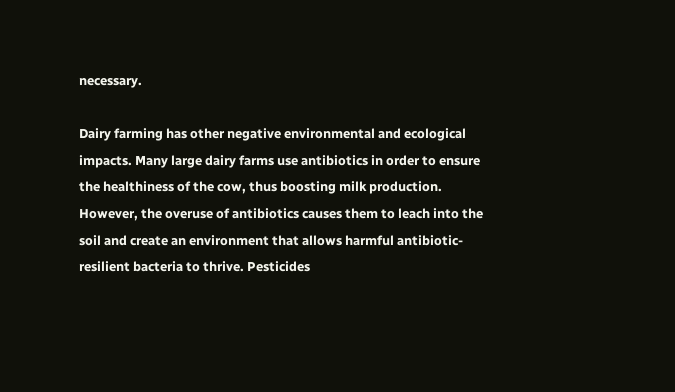necessary.

Dairy farming has other negative environmental and ecological impacts. Many large dairy farms use antibiotics in order to ensure the healthiness of the cow, thus boosting milk production. However, the overuse of antibiotics causes them to leach into the soil and create an environment that allows harmful antibiotic-resilient bacteria to thrive. Pesticides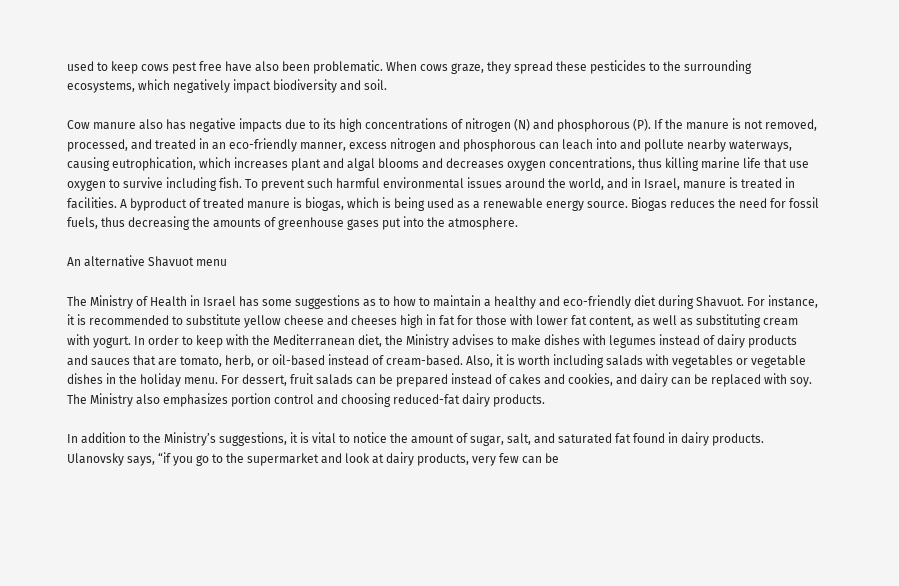used to keep cows pest free have also been problematic. When cows graze, they spread these pesticides to the surrounding ecosystems, which negatively impact biodiversity and soil.

Cow manure also has negative impacts due to its high concentrations of nitrogen (N) and phosphorous (P). If the manure is not removed, processed, and treated in an eco-friendly manner, excess nitrogen and phosphorous can leach into and pollute nearby waterways, causing eutrophication, which increases plant and algal blooms and decreases oxygen concentrations, thus killing marine life that use oxygen to survive including fish. To prevent such harmful environmental issues around the world, and in Israel, manure is treated in facilities. A byproduct of treated manure is biogas, which is being used as a renewable energy source. Biogas reduces the need for fossil fuels, thus decreasing the amounts of greenhouse gases put into the atmosphere.

An alternative Shavuot menu

The Ministry of Health in Israel has some suggestions as to how to maintain a healthy and eco-friendly diet during Shavuot. For instance, it is recommended to substitute yellow cheese and cheeses high in fat for those with lower fat content, as well as substituting cream with yogurt. In order to keep with the Mediterranean diet, the Ministry advises to make dishes with legumes instead of dairy products and sauces that are tomato, herb, or oil-based instead of cream-based. Also, it is worth including salads with vegetables or vegetable dishes in the holiday menu. For dessert, fruit salads can be prepared instead of cakes and cookies, and dairy can be replaced with soy. The Ministry also emphasizes portion control and choosing reduced-fat dairy products.

In addition to the Ministry’s suggestions, it is vital to notice the amount of sugar, salt, and saturated fat found in dairy products. Ulanovsky says, “if you go to the supermarket and look at dairy products, very few can be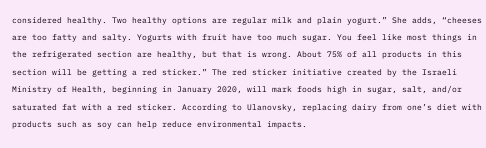considered healthy. Two healthy options are regular milk and plain yogurt.” She adds, “cheeses are too fatty and salty. Yogurts with fruit have too much sugar. You feel like most things in the refrigerated section are healthy, but that is wrong. About 75% of all products in this section will be getting a red sticker.” The red sticker initiative created by the Israeli Ministry of Health, beginning in January 2020, will mark foods high in sugar, salt, and/or saturated fat with a red sticker. According to Ulanovsky, replacing dairy from one’s diet with products such as soy can help reduce environmental impacts.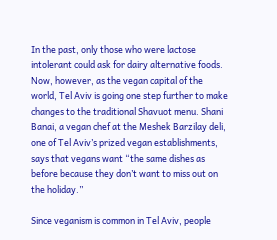In the past, only those who were lactose intolerant could ask for dairy alternative foods. Now, however, as the vegan capital of the world, Tel Aviv is going one step further to make changes to the traditional Shavuot menu. Shani Banai, a vegan chef at the Meshek Barzilay deli, one of Tel Aviv’s prized vegan establishments, says that vegans want “the same dishes as before because they don’t want to miss out on the holiday.”

Since veganism is common in Tel Aviv, people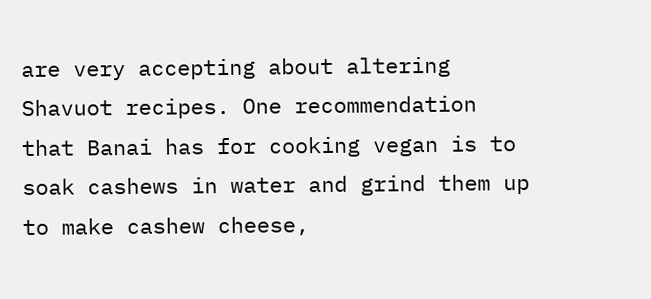are very accepting about altering Shavuot recipes. One recommendation that Banai has for cooking vegan is to soak cashews in water and grind them up to make cashew cheese,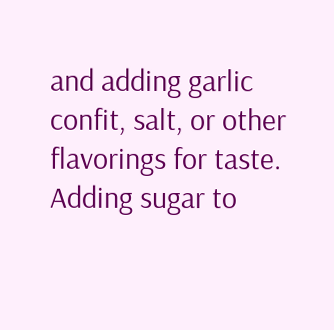and adding garlic confit, salt, or other flavorings for taste. Adding sugar to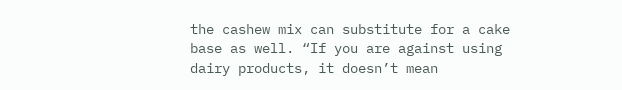the cashew mix can substitute for a cake base as well. “If you are against using dairy products, it doesn’t mean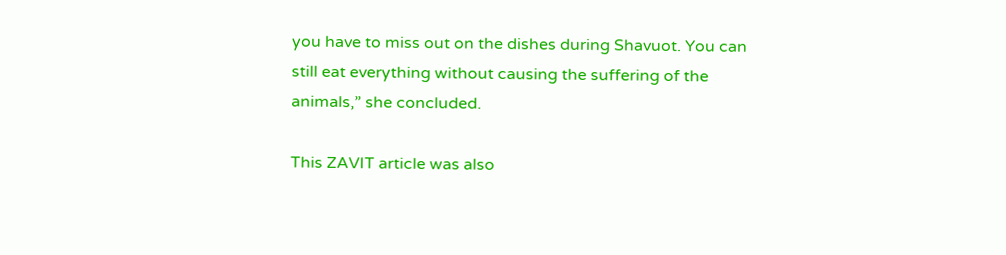you have to miss out on the dishes during Shavuot. You can still eat everything without causing the suffering of the animals,” she concluded.

This ZAVIT article was also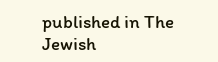published in The Jewish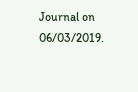Journal on 06/03/2019.